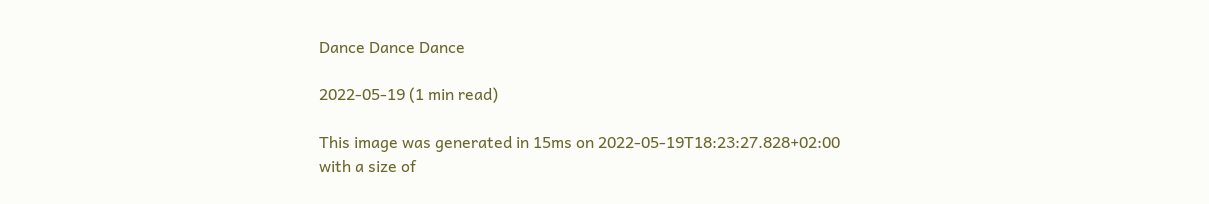Dance Dance Dance

2022-05-19 (1 min read)

This image was generated in 15ms on 2022-05-19T18:23:27.828+02:00 with a size of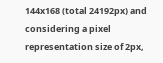144x168 (total 24192px) and considering a pixel representation size of 2px,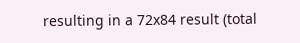resulting in a 72x84 result (total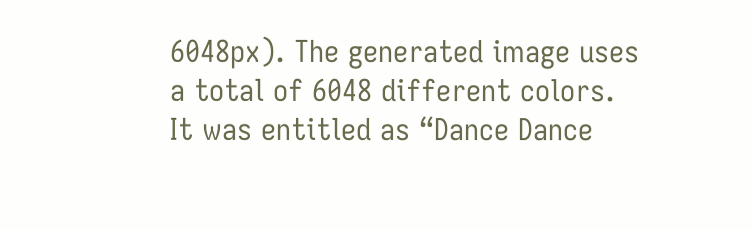6048px). The generated image uses a total of 6048 different colors. It was entitled as “Dance Dance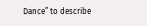Dance” to describe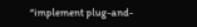“implement plug-and-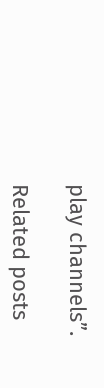play channels”.

Related posts